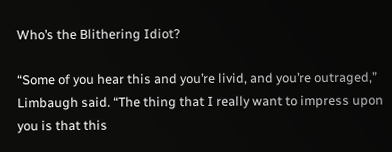Who’s the Blithering Idiot?

“Some of you hear this and you’re livid, and you’re outraged,” Limbaugh said. “The thing that I really want to impress upon you is that this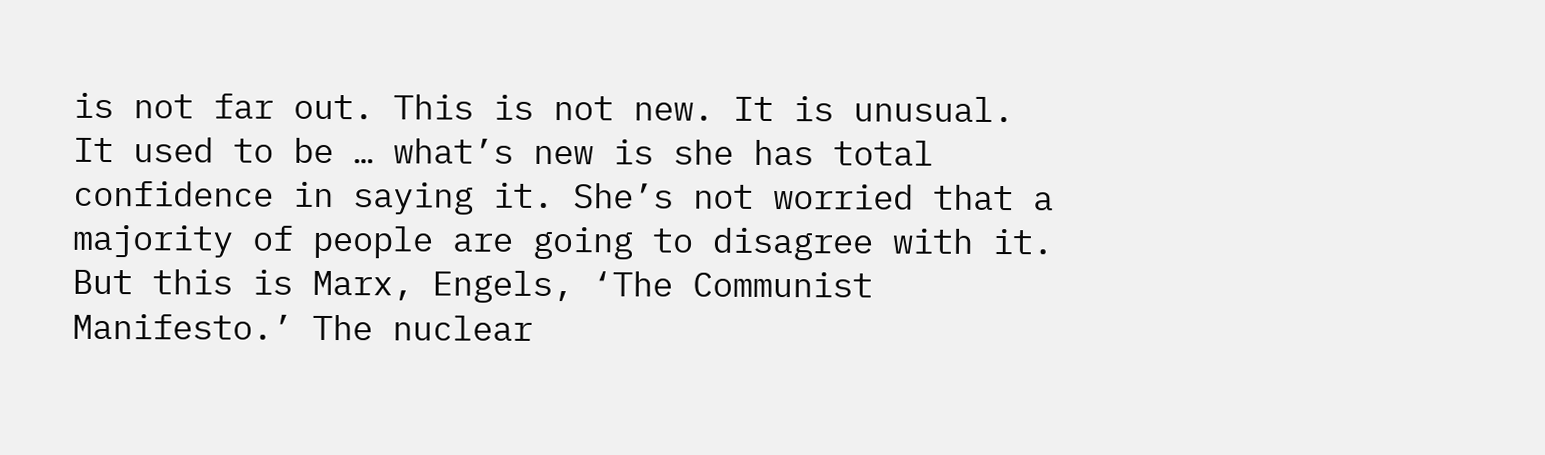is not far out. This is not new. It is unusual. It used to be … what’s new is she has total confidence in saying it. She’s not worried that a majority of people are going to disagree with it. But this is Marx, Engels, ‘The Communist Manifesto.’ The nuclear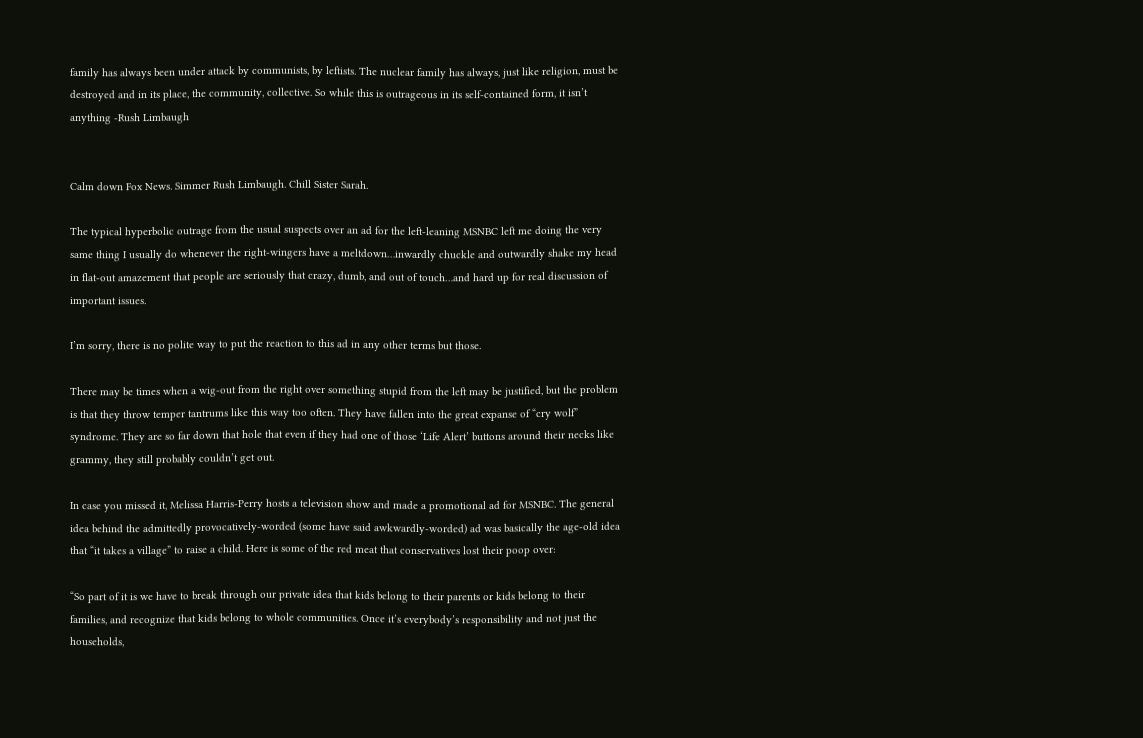family has always been under attack by communists, by leftists. The nuclear family has always, just like religion, must be destroyed and in its place, the community, collective. So while this is outrageous in its self-contained form, it isn’t anything -Rush Limbaugh


Calm down Fox News. Simmer Rush Limbaugh. Chill Sister Sarah.

The typical hyperbolic outrage from the usual suspects over an ad for the left-leaning MSNBC left me doing the very same thing I usually do whenever the right-wingers have a meltdown…inwardly chuckle and outwardly shake my head in flat-out amazement that people are seriously that crazy, dumb, and out of touch…and hard up for real discussion of important issues.

I’m sorry, there is no polite way to put the reaction to this ad in any other terms but those.

There may be times when a wig-out from the right over something stupid from the left may be justified, but the problem is that they throw temper tantrums like this way too often. They have fallen into the great expanse of “cry wolf” syndrome. They are so far down that hole that even if they had one of those ‘Life Alert’ buttons around their necks like grammy, they still probably couldn’t get out.

In case you missed it, Melissa Harris-Perry hosts a television show and made a promotional ad for MSNBC. The general idea behind the admittedly provocatively-worded (some have said awkwardly-worded) ad was basically the age-old idea that “it takes a village” to raise a child. Here is some of the red meat that conservatives lost their poop over:

“So part of it is we have to break through our private idea that kids belong to their parents or kids belong to their families, and recognize that kids belong to whole communities. Once it’s everybody’s responsibility and not just the households,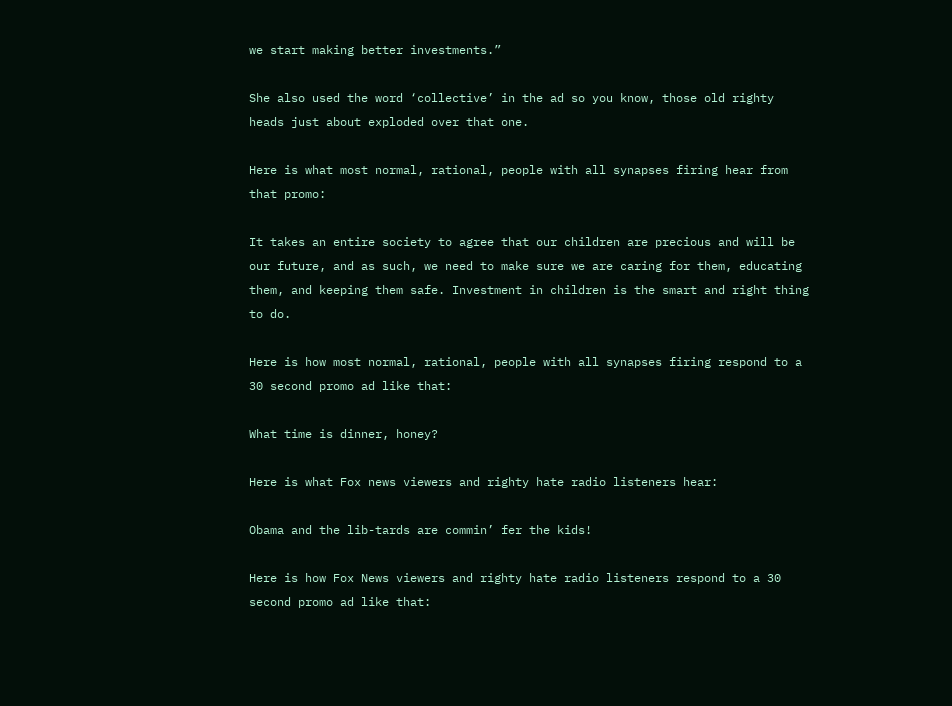we start making better investments.”

She also used the word ‘collective’ in the ad so you know, those old righty heads just about exploded over that one.

Here is what most normal, rational, people with all synapses firing hear from that promo:

It takes an entire society to agree that our children are precious and will be our future, and as such, we need to make sure we are caring for them, educating them, and keeping them safe. Investment in children is the smart and right thing to do.

Here is how most normal, rational, people with all synapses firing respond to a 30 second promo ad like that:

What time is dinner, honey?

Here is what Fox news viewers and righty hate radio listeners hear:

Obama and the lib-tards are commin’ fer the kids!

Here is how Fox News viewers and righty hate radio listeners respond to a 30 second promo ad like that: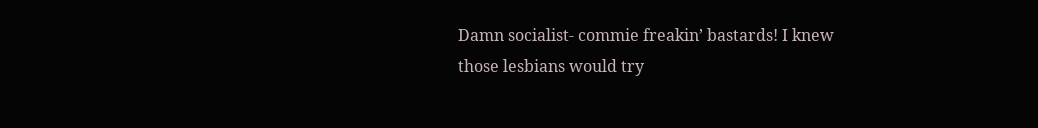Damn socialist- commie freakin’ bastards! I knew those lesbians would try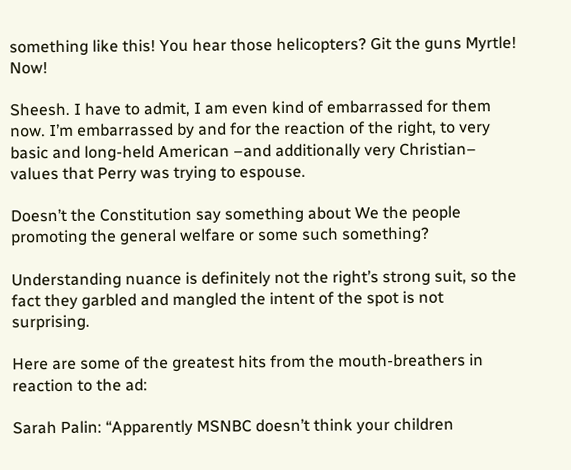something like this! You hear those helicopters? Git the guns Myrtle! Now!

Sheesh. I have to admit, I am even kind of embarrassed for them now. I’m embarrassed by and for the reaction of the right, to very basic and long-held American –and additionally very Christian– values that Perry was trying to espouse.

Doesn’t the Constitution say something about We the people promoting the general welfare or some such something?

Understanding nuance is definitely not the right’s strong suit, so the fact they garbled and mangled the intent of the spot is not surprising.

Here are some of the greatest hits from the mouth-breathers in reaction to the ad:

Sarah Palin: “Apparently MSNBC doesn’t think your children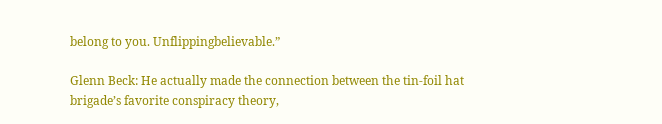belong to you. Unflippingbelievable.”

Glenn Beck: He actually made the connection between the tin-foil hat brigade’s favorite conspiracy theory,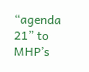“agenda 21” to MHP’s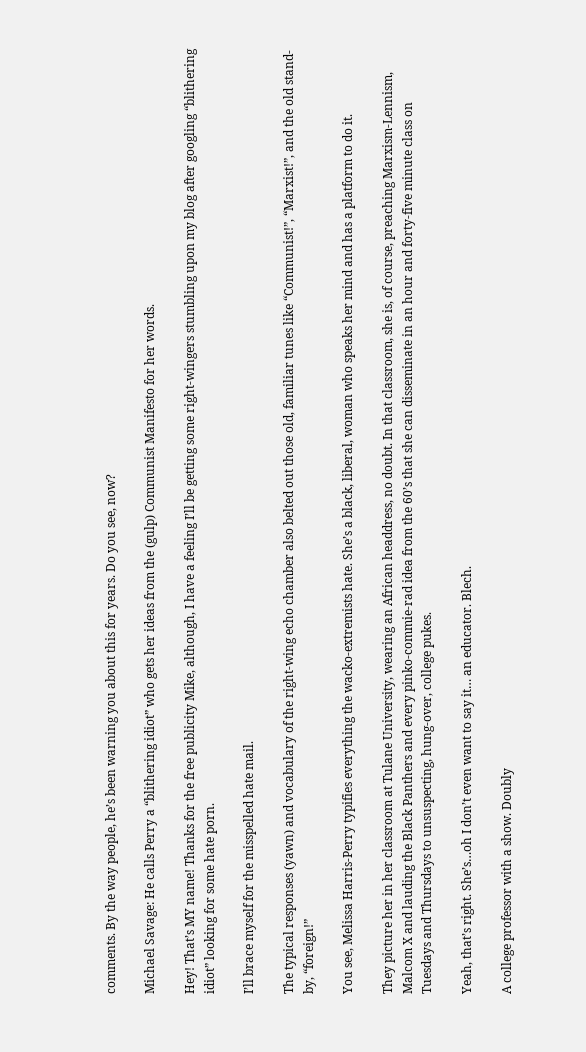comments. By the way people, he’s been warning you about this for years. Do you see, now?

Michael Savage: He calls Perry a “blithering idiot” who gets her ideas from the (gulp) Communist Manifesto for her words.

Hey! That’s MY name! Thanks for the free publicity Mike, although, I have a feeling I’ll be getting some right-wingers stumbling upon my blog after googling “blithering idiot” looking for some hate porn.

I’ll brace myself for the misspelled hate mail.

The typical responses (yawn) and vocabulary of the right-wing echo chamber also belted out those old, familiar tunes like “Communist!”, “Marxist!”, and the old stand-by, “foreign!”

You see, Melissa Harris-Perry typifies everything the wacko-extremists hate. She’s a black, liberal, woman who speaks her mind and has a platform to do it.

They picture her in her classroom at Tulane University, wearing an African headdress, no doubt. In that classroom, she is, of course, preaching Marxism-Lennism, Malcom X and lauding the Black Panthers and every pinko-commie-rad idea from the 60’s that she can disseminate in an hour and forty-five minute class on Tuesdays and Thursdays to unsuspecting, hung-over, college pukes.

Yeah, that’s right. She’s…oh I don’t even want to say it… an educator. Blech.

A college professor with a show. Doubly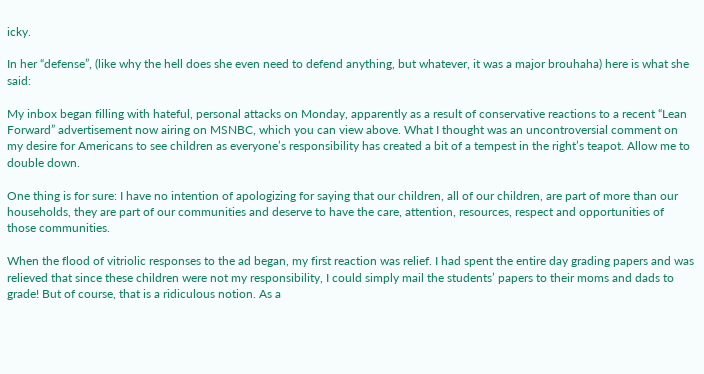icky.

In her “defense”, (like why the hell does she even need to defend anything, but whatever, it was a major brouhaha) here is what she said:

My inbox began filling with hateful, personal attacks on Monday, apparently as a result of conservative reactions to a recent “Lean Forward” advertisement now airing on MSNBC, which you can view above. What I thought was an uncontroversial comment on my desire for Americans to see children as everyone’s responsibility has created a bit of a tempest in the right’s teapot. Allow me to double down.

One thing is for sure: I have no intention of apologizing for saying that our children, all of our children, are part of more than our households, they are part of our communities and deserve to have the care, attention, resources, respect and opportunities of those communities.

When the flood of vitriolic responses to the ad began, my first reaction was relief. I had spent the entire day grading papers and was relieved that since these children were not my responsibility, I could simply mail the students’ papers to their moms and dads to grade! But of course, that is a ridiculous notion. As a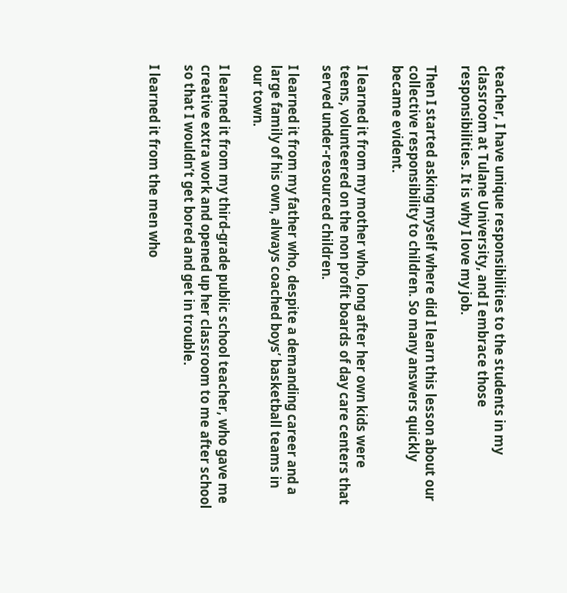teacher, I have unique responsibilities to the students in my classroom at Tulane University, and I embrace those responsibilities. It is why I love my job.

Then I started asking myself where did I learn this lesson about our collective responsibility to children. So many answers quickly became evident.

I learned it from my mother who, long after her own kids were teens, volunteered on the non profit boards of day care centers that served under-resourced children.

I learned it from my father who, despite a demanding career and a large family of his own, always coached boys’ basketball teams in our town.

I learned it from my third-grade public school teacher, who gave me creative extra work and opened up her classroom to me after school so that I wouldn’t get bored and get in trouble.

I learned it from the men who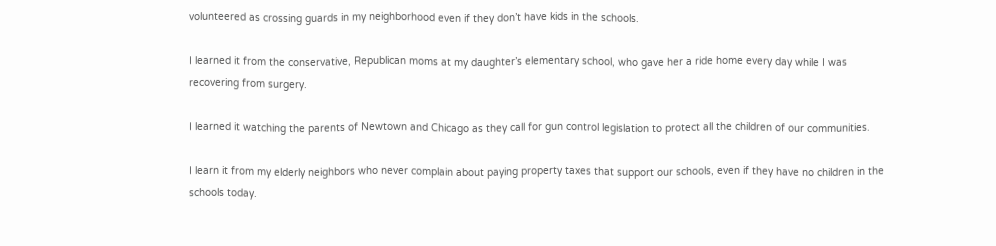volunteered as crossing guards in my neighborhood even if they don’t have kids in the schools.

I learned it from the conservative, Republican moms at my daughter’s elementary school, who gave her a ride home every day while I was recovering from surgery.

I learned it watching the parents of Newtown and Chicago as they call for gun control legislation to protect all the children of our communities.

I learn it from my elderly neighbors who never complain about paying property taxes that support our schools, even if they have no children in the schools today.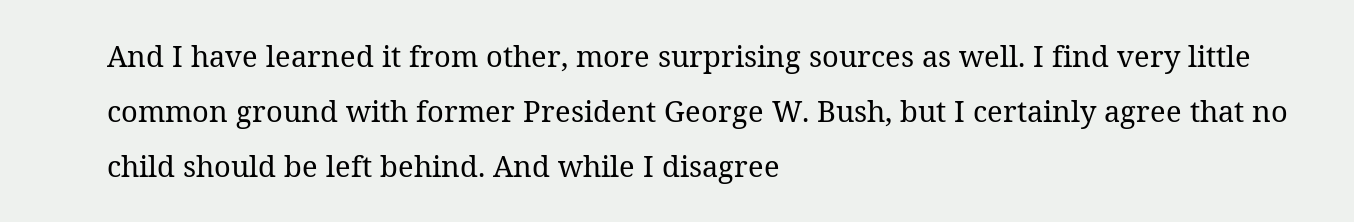And I have learned it from other, more surprising sources as well. I find very little common ground with former President George W. Bush, but I certainly agree that no child should be left behind. And while I disagree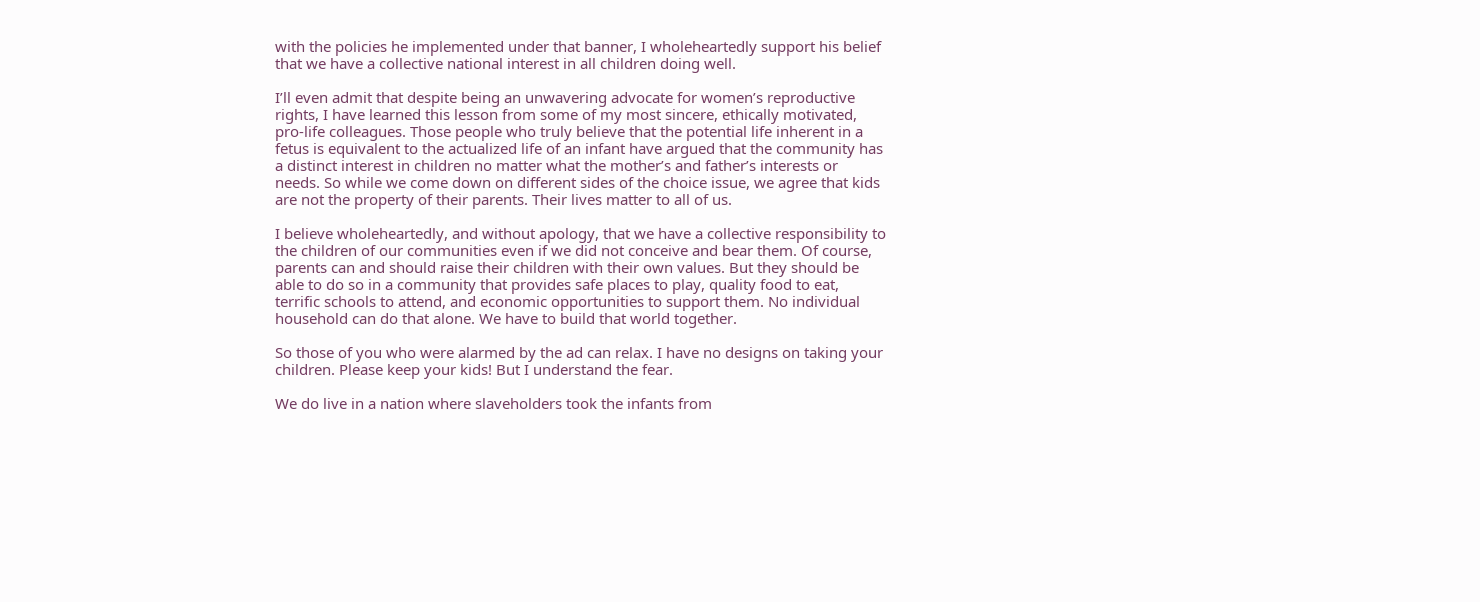with the policies he implemented under that banner, I wholeheartedly support his belief that we have a collective national interest in all children doing well.

I’ll even admit that despite being an unwavering advocate for women’s reproductive rights, I have learned this lesson from some of my most sincere, ethically motivated, pro-life colleagues. Those people who truly believe that the potential life inherent in a fetus is equivalent to the actualized life of an infant have argued that the community has a distinct interest in children no matter what the mother’s and father’s interests or needs. So while we come down on different sides of the choice issue, we agree that kids are not the property of their parents. Their lives matter to all of us.

I believe wholeheartedly, and without apology, that we have a collective responsibility to the children of our communities even if we did not conceive and bear them. Of course, parents can and should raise their children with their own values. But they should be able to do so in a community that provides safe places to play, quality food to eat, terrific schools to attend, and economic opportunities to support them. No individual household can do that alone. We have to build that world together.

So those of you who were alarmed by the ad can relax. I have no designs on taking your children. Please keep your kids! But I understand the fear.

We do live in a nation where slaveholders took the infants from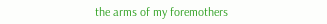the arms of my foremothers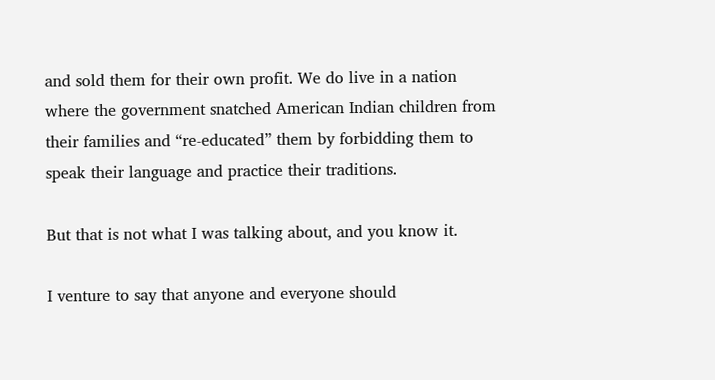and sold them for their own profit. We do live in a nation where the government snatched American Indian children from their families and “re-educated” them by forbidding them to speak their language and practice their traditions.

But that is not what I was talking about, and you know it.

I venture to say that anyone and everyone should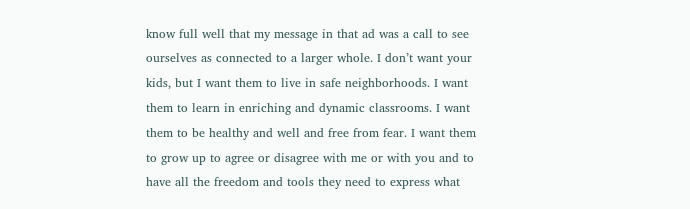know full well that my message in that ad was a call to see ourselves as connected to a larger whole. I don’t want your kids, but I want them to live in safe neighborhoods. I want them to learn in enriching and dynamic classrooms. I want them to be healthy and well and free from fear. I want them to grow up to agree or disagree with me or with you and to have all the freedom and tools they need to express what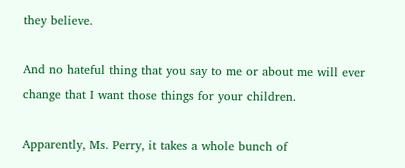they believe.

And no hateful thing that you say to me or about me will ever change that I want those things for your children.

Apparently, Ms. Perry, it takes a whole bunch of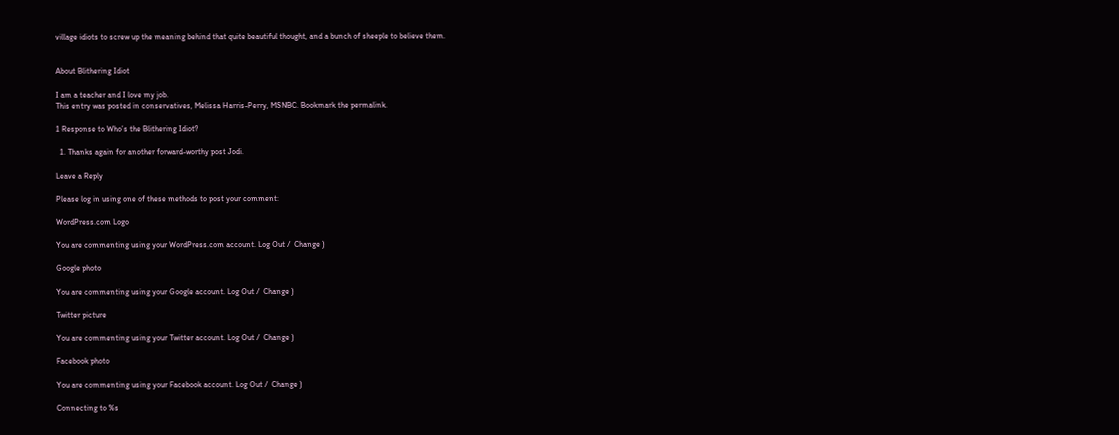village idiots to screw up the meaning behind that quite beautiful thought, and a bunch of sheeple to believe them.


About Blithering Idiot

I am a teacher and I love my job.
This entry was posted in conservatives, Melissa Harris-Perry, MSNBC. Bookmark the permalink.

1 Response to Who’s the Blithering Idiot?

  1. Thanks again for another forward-worthy post Jodi.

Leave a Reply

Please log in using one of these methods to post your comment:

WordPress.com Logo

You are commenting using your WordPress.com account. Log Out /  Change )

Google photo

You are commenting using your Google account. Log Out /  Change )

Twitter picture

You are commenting using your Twitter account. Log Out /  Change )

Facebook photo

You are commenting using your Facebook account. Log Out /  Change )

Connecting to %s